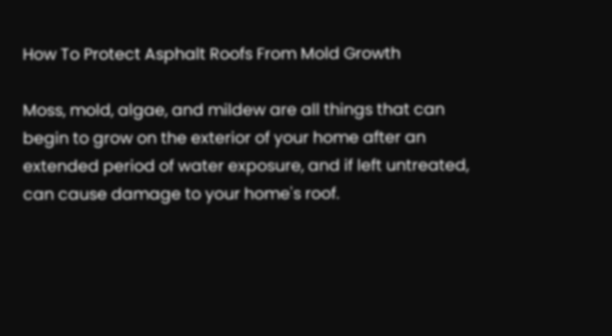How To Protect Asphalt Roofs From Mold Growth

Moss, mold, algae, and mildew are all things that can begin to grow on the exterior of your home after an extended period of water exposure, and if left untreated, can cause damage to your home's roof.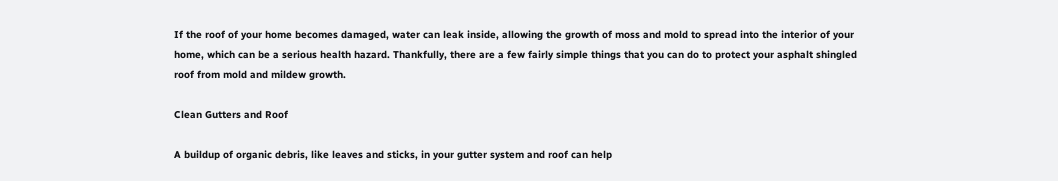If the roof of your home becomes damaged, water can leak inside, allowing the growth of moss and mold to spread into the interior of your home, which can be a serious health hazard. Thankfully, there are a few fairly simple things that you can do to protect your asphalt shingled roof from mold and mildew growth.

Clean Gutters and Roof

A buildup of organic debris, like leaves and sticks, in your gutter system and roof can help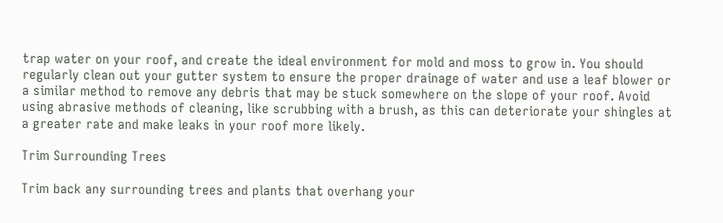trap water on your roof, and create the ideal environment for mold and moss to grow in. You should regularly clean out your gutter system to ensure the proper drainage of water and use a leaf blower or a similar method to remove any debris that may be stuck somewhere on the slope of your roof. Avoid using abrasive methods of cleaning, like scrubbing with a brush, as this can deteriorate your shingles at a greater rate and make leaks in your roof more likely.

Trim Surrounding Trees

Trim back any surrounding trees and plants that overhang your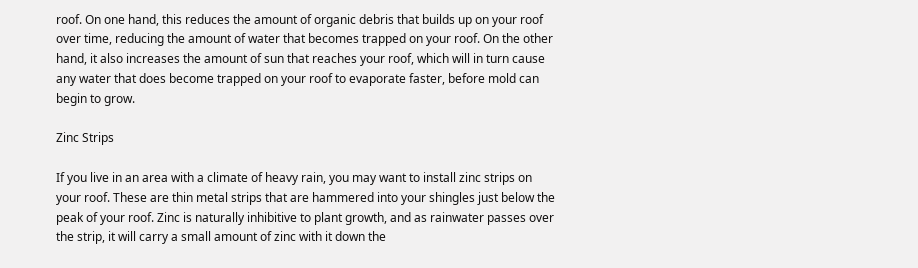roof. On one hand, this reduces the amount of organic debris that builds up on your roof over time, reducing the amount of water that becomes trapped on your roof. On the other hand, it also increases the amount of sun that reaches your roof, which will in turn cause any water that does become trapped on your roof to evaporate faster, before mold can begin to grow.

Zinc Strips

If you live in an area with a climate of heavy rain, you may want to install zinc strips on your roof. These are thin metal strips that are hammered into your shingles just below the peak of your roof. Zinc is naturally inhibitive to plant growth, and as rainwater passes over the strip, it will carry a small amount of zinc with it down the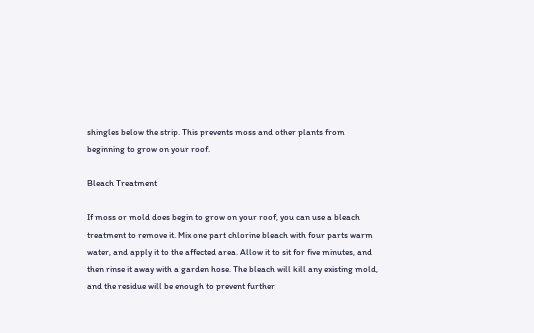shingles below the strip. This prevents moss and other plants from beginning to grow on your roof.

Bleach Treatment

If moss or mold does begin to grow on your roof, you can use a bleach treatment to remove it. Mix one part chlorine bleach with four parts warm water, and apply it to the affected area. Allow it to sit for five minutes, and then rinse it away with a garden hose. The bleach will kill any existing mold, and the residue will be enough to prevent further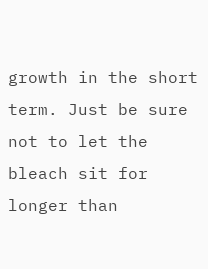growth in the short term. Just be sure not to let the bleach sit for longer than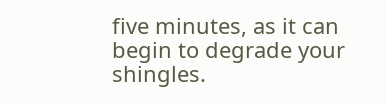five minutes, as it can begin to degrade your shingles.